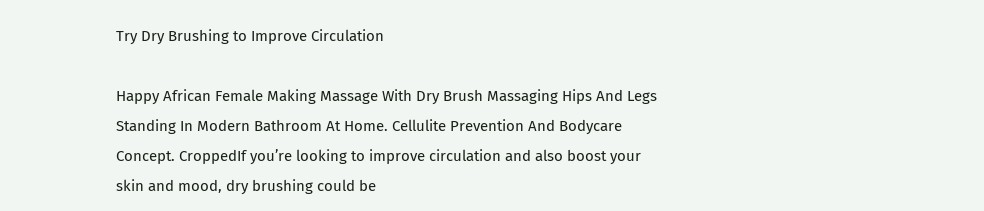Try Dry Brushing to Improve Circulation

Happy African Female Making Massage With Dry Brush Massaging Hips And Legs Standing In Modern Bathroom At Home. Cellulite Prevention And Bodycare Concept. CroppedIf you’re looking to improve circulation and also boost your skin and mood, dry brushing could be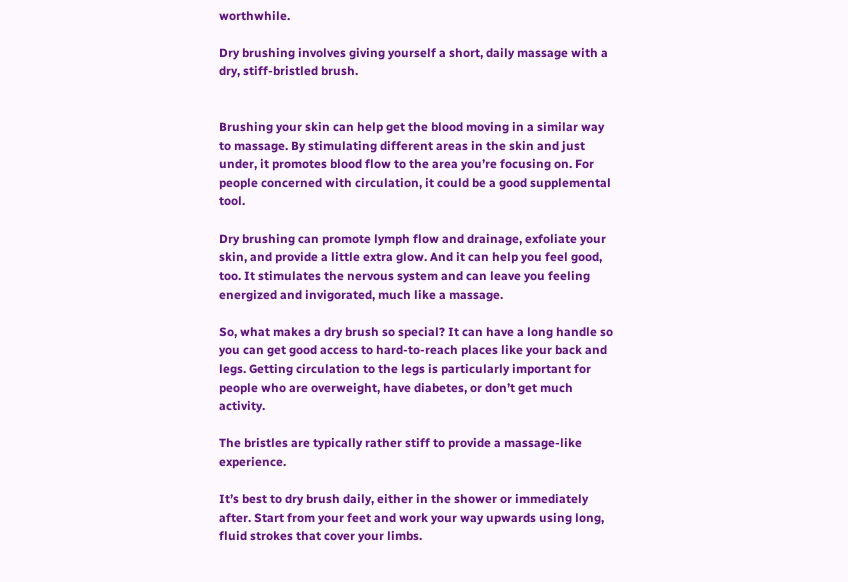worthwhile.

Dry brushing involves giving yourself a short, daily massage with a dry, stiff-bristled brush.


Brushing your skin can help get the blood moving in a similar way to massage. By stimulating different areas in the skin and just under, it promotes blood flow to the area you’re focusing on. For people concerned with circulation, it could be a good supplemental tool.

Dry brushing can promote lymph flow and drainage, exfoliate your skin, and provide a little extra glow. And it can help you feel good, too. It stimulates the nervous system and can leave you feeling energized and invigorated, much like a massage.

So, what makes a dry brush so special? It can have a long handle so you can get good access to hard-to-reach places like your back and legs. Getting circulation to the legs is particularly important for people who are overweight, have diabetes, or don’t get much activity.

The bristles are typically rather stiff to provide a massage-like experience.

It’s best to dry brush daily, either in the shower or immediately after. Start from your feet and work your way upwards using long, fluid strokes that cover your limbs.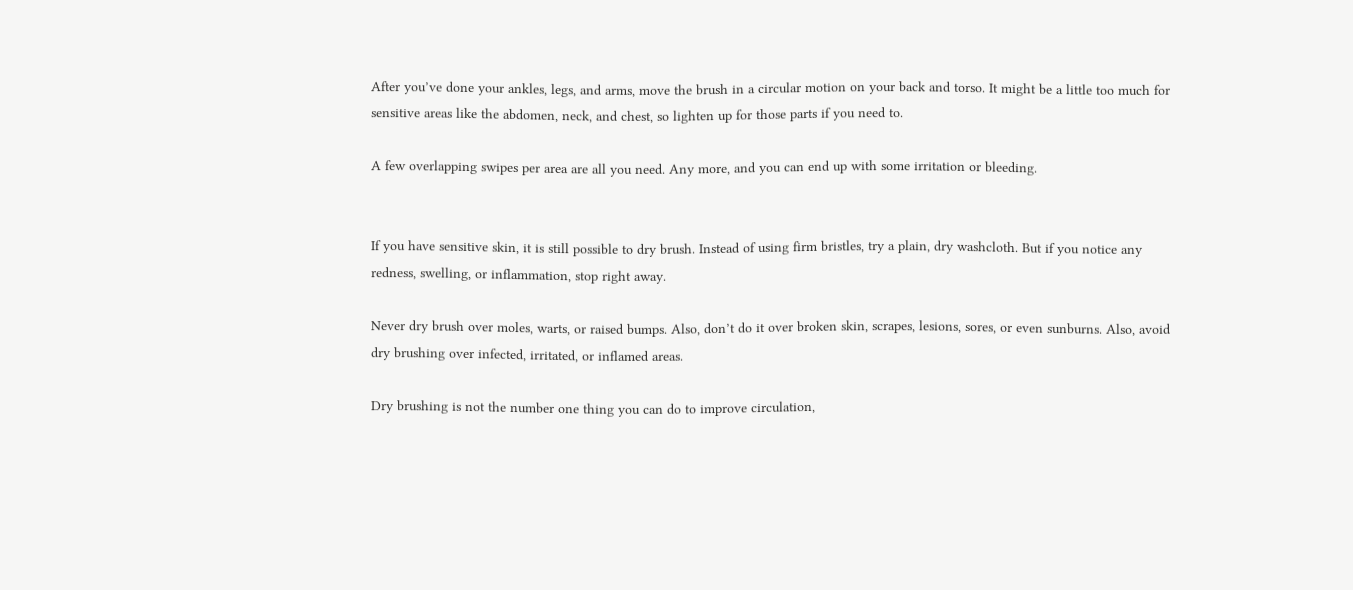After you’ve done your ankles, legs, and arms, move the brush in a circular motion on your back and torso. It might be a little too much for sensitive areas like the abdomen, neck, and chest, so lighten up for those parts if you need to.

A few overlapping swipes per area are all you need. Any more, and you can end up with some irritation or bleeding.


If you have sensitive skin, it is still possible to dry brush. Instead of using firm bristles, try a plain, dry washcloth. But if you notice any redness, swelling, or inflammation, stop right away.

Never dry brush over moles, warts, or raised bumps. Also, don’t do it over broken skin, scrapes, lesions, sores, or even sunburns. Also, avoid dry brushing over infected, irritated, or inflamed areas.

Dry brushing is not the number one thing you can do to improve circulation,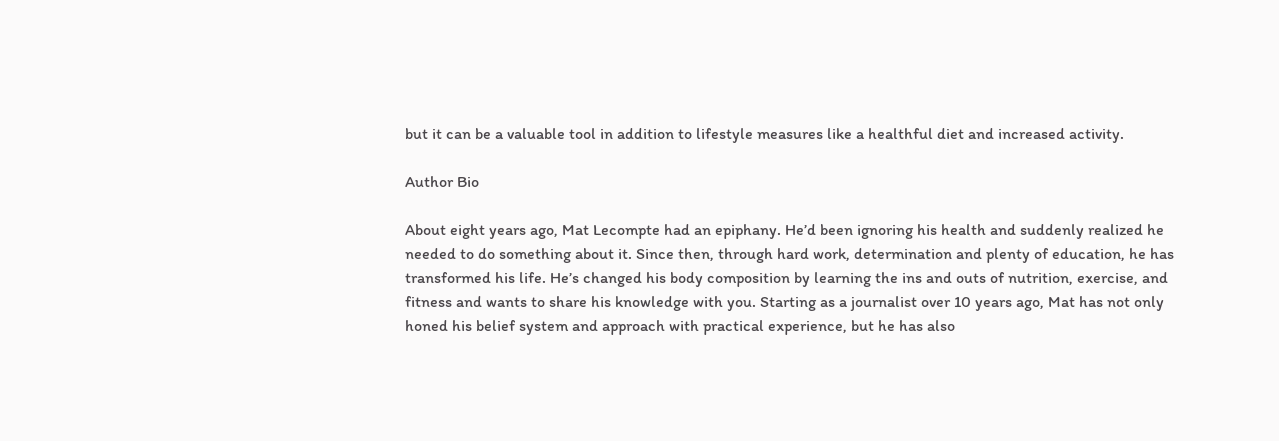but it can be a valuable tool in addition to lifestyle measures like a healthful diet and increased activity.

Author Bio

About eight years ago, Mat Lecompte had an epiphany. He’d been ignoring his health and suddenly realized he needed to do something about it. Since then, through hard work, determination and plenty of education, he has transformed his life. He’s changed his body composition by learning the ins and outs of nutrition, exercise, and fitness and wants to share his knowledge with you. Starting as a journalist over 10 years ago, Mat has not only honed his belief system and approach with practical experience, but he has also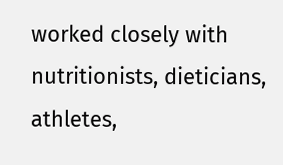worked closely with nutritionists, dieticians, athletes,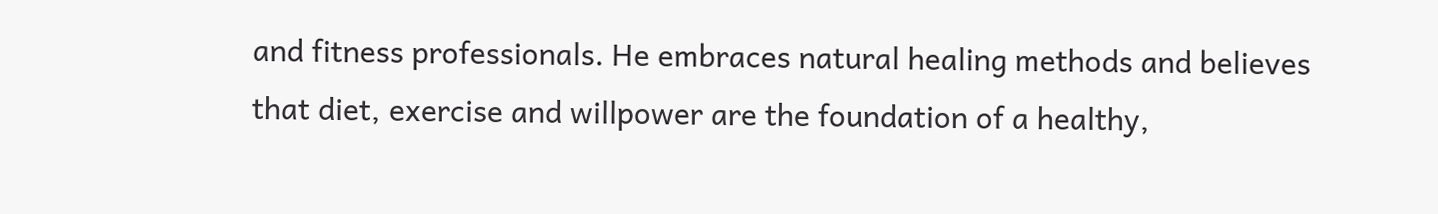and fitness professionals. He embraces natural healing methods and believes that diet, exercise and willpower are the foundation of a healthy,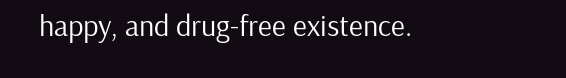happy, and drug-free existence.